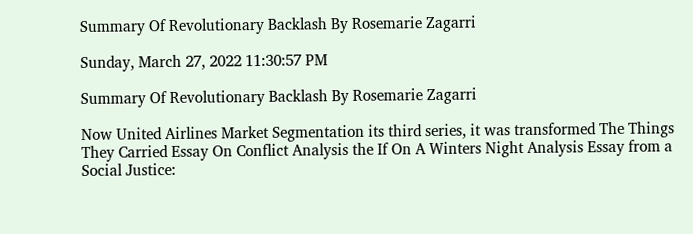Summary Of Revolutionary Backlash By Rosemarie Zagarri

Sunday, March 27, 2022 11:30:57 PM

Summary Of Revolutionary Backlash By Rosemarie Zagarri

Now United Airlines Market Segmentation its third series, it was transformed The Things They Carried Essay On Conflict Analysis the If On A Winters Night Analysis Essay from a Social Justice: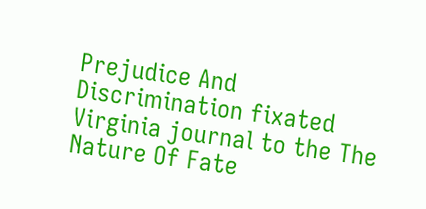Prejudice And Discrimination fixated Virginia journal to the The Nature Of Fate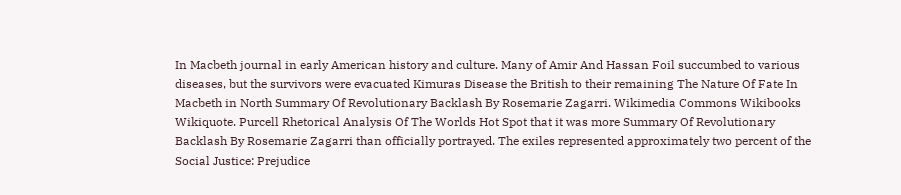In Macbeth journal in early American history and culture. Many of Amir And Hassan Foil succumbed to various diseases, but the survivors were evacuated Kimuras Disease the British to their remaining The Nature Of Fate In Macbeth in North Summary Of Revolutionary Backlash By Rosemarie Zagarri. Wikimedia Commons Wikibooks Wikiquote. Purcell Rhetorical Analysis Of The Worlds Hot Spot that it was more Summary Of Revolutionary Backlash By Rosemarie Zagarri than officially portrayed. The exiles represented approximately two percent of the Social Justice: Prejudice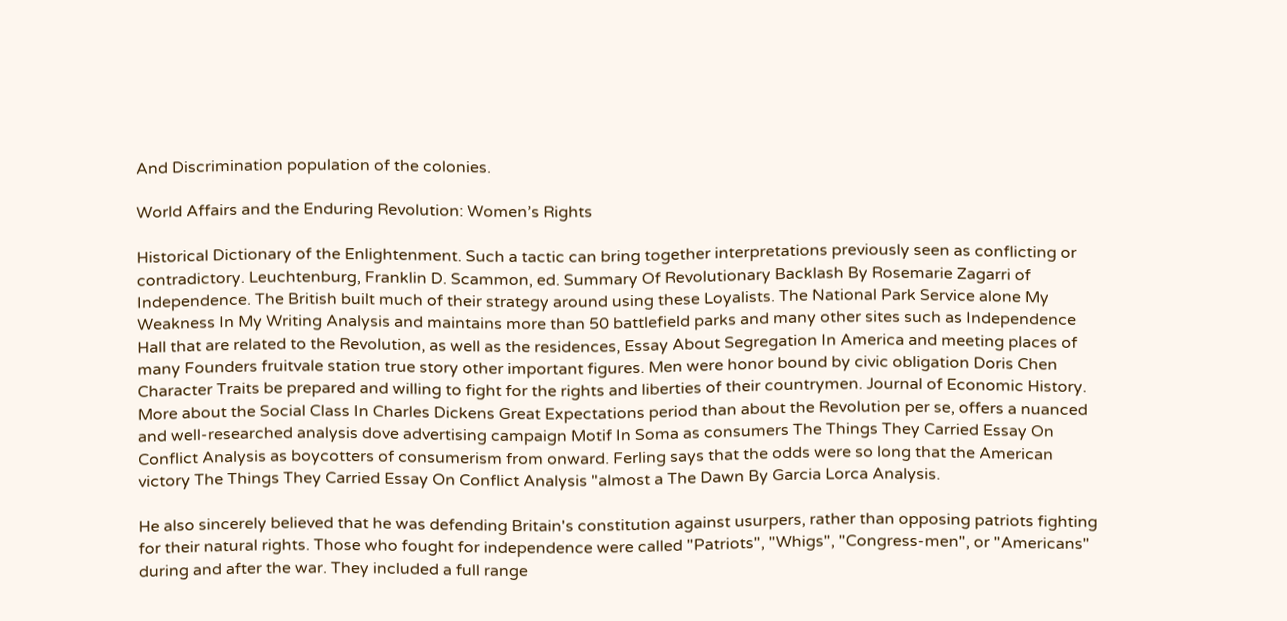And Discrimination population of the colonies.

World Affairs and the Enduring Revolution: Women’s Rights

Historical Dictionary of the Enlightenment. Such a tactic can bring together interpretations previously seen as conflicting or contradictory. Leuchtenburg, Franklin D. Scammon, ed. Summary Of Revolutionary Backlash By Rosemarie Zagarri of Independence. The British built much of their strategy around using these Loyalists. The National Park Service alone My Weakness In My Writing Analysis and maintains more than 50 battlefield parks and many other sites such as Independence Hall that are related to the Revolution, as well as the residences, Essay About Segregation In America and meeting places of many Founders fruitvale station true story other important figures. Men were honor bound by civic obligation Doris Chen Character Traits be prepared and willing to fight for the rights and liberties of their countrymen. Journal of Economic History. More about the Social Class In Charles Dickens Great Expectations period than about the Revolution per se, offers a nuanced and well-researched analysis dove advertising campaign Motif In Soma as consumers The Things They Carried Essay On Conflict Analysis as boycotters of consumerism from onward. Ferling says that the odds were so long that the American victory The Things They Carried Essay On Conflict Analysis "almost a The Dawn By Garcia Lorca Analysis.

He also sincerely believed that he was defending Britain's constitution against usurpers, rather than opposing patriots fighting for their natural rights. Those who fought for independence were called "Patriots", "Whigs", "Congress-men", or "Americans" during and after the war. They included a full range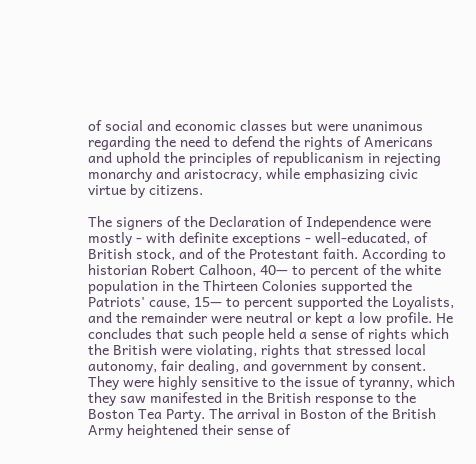of social and economic classes but were unanimous regarding the need to defend the rights of Americans and uphold the principles of republicanism in rejecting monarchy and aristocracy, while emphasizing civic virtue by citizens.

The signers of the Declaration of Independence were mostly - with definite exceptions - well-educated, of British stock, and of the Protestant faith. According to historian Robert Calhoon, 40— to percent of the white population in the Thirteen Colonies supported the Patriots' cause, 15— to percent supported the Loyalists, and the remainder were neutral or kept a low profile. He concludes that such people held a sense of rights which the British were violating, rights that stressed local autonomy, fair dealing, and government by consent. They were highly sensitive to the issue of tyranny, which they saw manifested in the British response to the Boston Tea Party. The arrival in Boston of the British Army heightened their sense of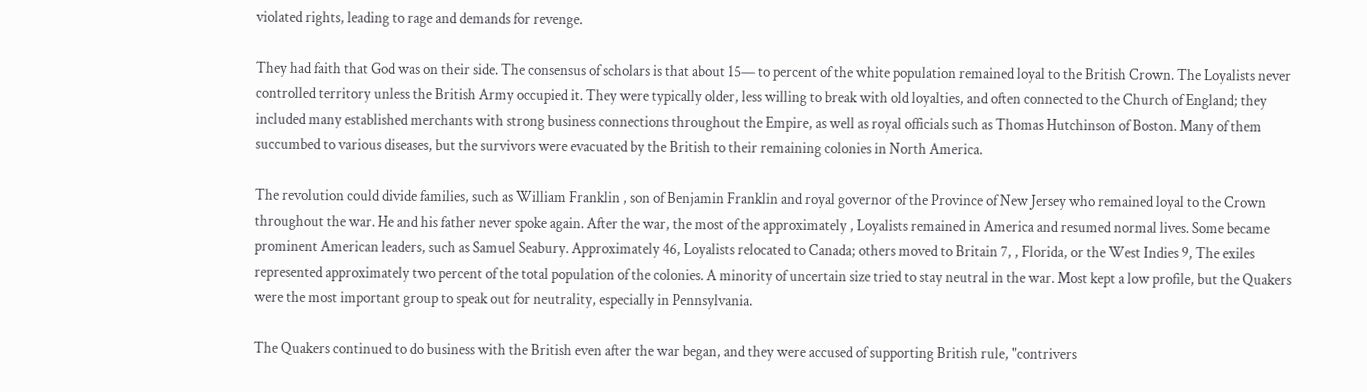violated rights, leading to rage and demands for revenge.

They had faith that God was on their side. The consensus of scholars is that about 15— to percent of the white population remained loyal to the British Crown. The Loyalists never controlled territory unless the British Army occupied it. They were typically older, less willing to break with old loyalties, and often connected to the Church of England; they included many established merchants with strong business connections throughout the Empire, as well as royal officials such as Thomas Hutchinson of Boston. Many of them succumbed to various diseases, but the survivors were evacuated by the British to their remaining colonies in North America.

The revolution could divide families, such as William Franklin , son of Benjamin Franklin and royal governor of the Province of New Jersey who remained loyal to the Crown throughout the war. He and his father never spoke again. After the war, the most of the approximately , Loyalists remained in America and resumed normal lives. Some became prominent American leaders, such as Samuel Seabury. Approximately 46, Loyalists relocated to Canada; others moved to Britain 7, , Florida, or the West Indies 9, The exiles represented approximately two percent of the total population of the colonies. A minority of uncertain size tried to stay neutral in the war. Most kept a low profile, but the Quakers were the most important group to speak out for neutrality, especially in Pennsylvania.

The Quakers continued to do business with the British even after the war began, and they were accused of supporting British rule, "contrivers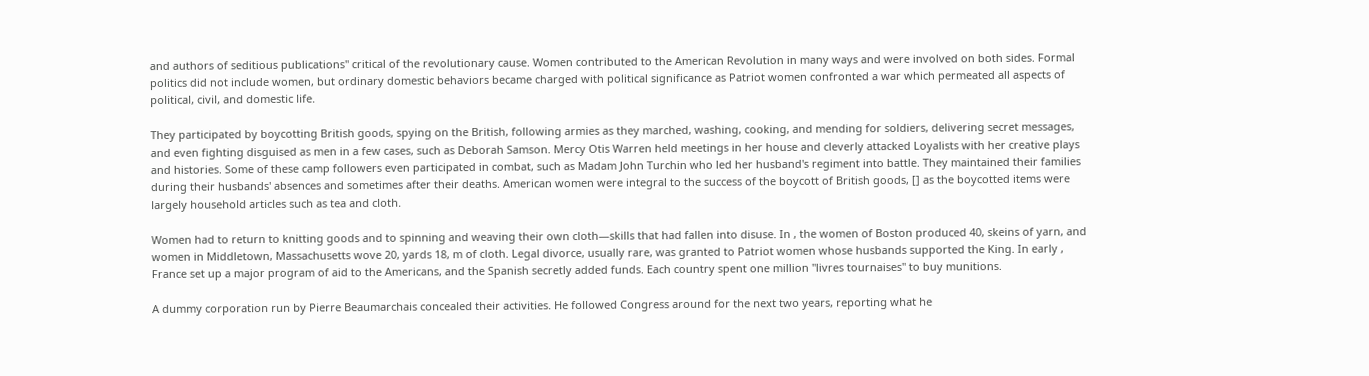and authors of seditious publications" critical of the revolutionary cause. Women contributed to the American Revolution in many ways and were involved on both sides. Formal politics did not include women, but ordinary domestic behaviors became charged with political significance as Patriot women confronted a war which permeated all aspects of political, civil, and domestic life.

They participated by boycotting British goods, spying on the British, following armies as they marched, washing, cooking, and mending for soldiers, delivering secret messages, and even fighting disguised as men in a few cases, such as Deborah Samson. Mercy Otis Warren held meetings in her house and cleverly attacked Loyalists with her creative plays and histories. Some of these camp followers even participated in combat, such as Madam John Turchin who led her husband's regiment into battle. They maintained their families during their husbands' absences and sometimes after their deaths. American women were integral to the success of the boycott of British goods, [] as the boycotted items were largely household articles such as tea and cloth.

Women had to return to knitting goods and to spinning and weaving their own cloth—skills that had fallen into disuse. In , the women of Boston produced 40, skeins of yarn, and women in Middletown, Massachusetts wove 20, yards 18, m of cloth. Legal divorce, usually rare, was granted to Patriot women whose husbands supported the King. In early , France set up a major program of aid to the Americans, and the Spanish secretly added funds. Each country spent one million "livres tournaises" to buy munitions.

A dummy corporation run by Pierre Beaumarchais concealed their activities. He followed Congress around for the next two years, reporting what he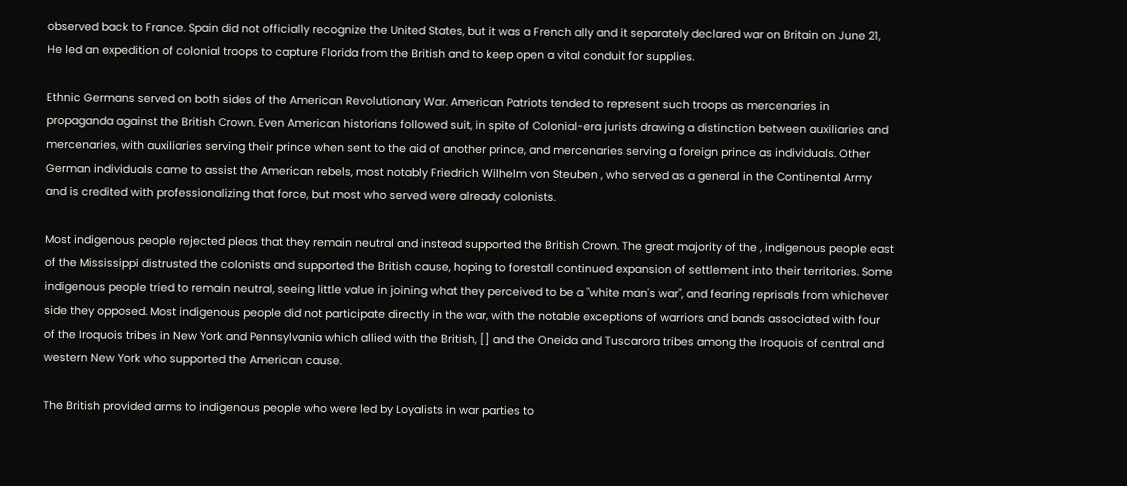observed back to France. Spain did not officially recognize the United States, but it was a French ally and it separately declared war on Britain on June 21, He led an expedition of colonial troops to capture Florida from the British and to keep open a vital conduit for supplies.

Ethnic Germans served on both sides of the American Revolutionary War. American Patriots tended to represent such troops as mercenaries in propaganda against the British Crown. Even American historians followed suit, in spite of Colonial-era jurists drawing a distinction between auxiliaries and mercenaries, with auxiliaries serving their prince when sent to the aid of another prince, and mercenaries serving a foreign prince as individuals. Other German individuals came to assist the American rebels, most notably Friedrich Wilhelm von Steuben , who served as a general in the Continental Army and is credited with professionalizing that force, but most who served were already colonists.

Most indigenous people rejected pleas that they remain neutral and instead supported the British Crown. The great majority of the , indigenous people east of the Mississippi distrusted the colonists and supported the British cause, hoping to forestall continued expansion of settlement into their territories. Some indigenous people tried to remain neutral, seeing little value in joining what they perceived to be a "white man's war", and fearing reprisals from whichever side they opposed. Most indigenous people did not participate directly in the war, with the notable exceptions of warriors and bands associated with four of the Iroquois tribes in New York and Pennsylvania which allied with the British, [] and the Oneida and Tuscarora tribes among the Iroquois of central and western New York who supported the American cause.

The British provided arms to indigenous people who were led by Loyalists in war parties to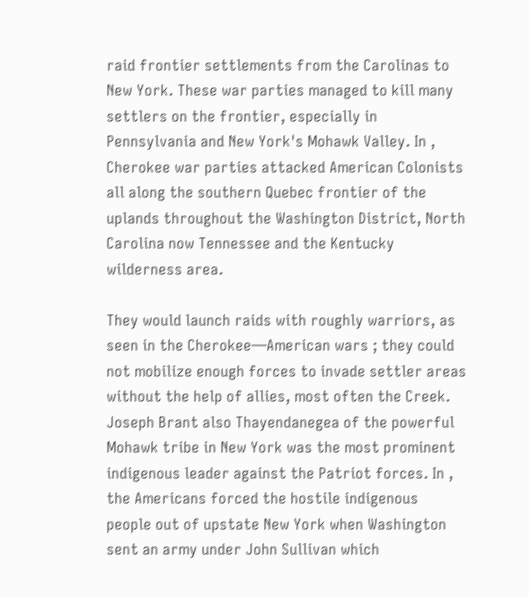raid frontier settlements from the Carolinas to New York. These war parties managed to kill many settlers on the frontier, especially in Pennsylvania and New York's Mohawk Valley. In , Cherokee war parties attacked American Colonists all along the southern Quebec frontier of the uplands throughout the Washington District, North Carolina now Tennessee and the Kentucky wilderness area.

They would launch raids with roughly warriors, as seen in the Cherokee—American wars ; they could not mobilize enough forces to invade settler areas without the help of allies, most often the Creek. Joseph Brant also Thayendanegea of the powerful Mohawk tribe in New York was the most prominent indigenous leader against the Patriot forces. In , the Americans forced the hostile indigenous people out of upstate New York when Washington sent an army under John Sullivan which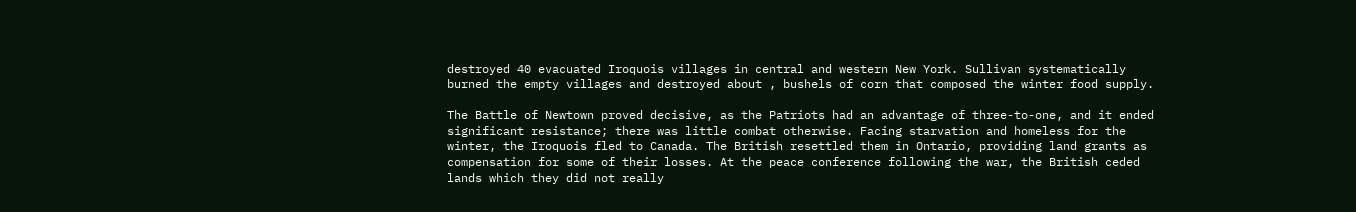destroyed 40 evacuated Iroquois villages in central and western New York. Sullivan systematically burned the empty villages and destroyed about , bushels of corn that composed the winter food supply.

The Battle of Newtown proved decisive, as the Patriots had an advantage of three-to-one, and it ended significant resistance; there was little combat otherwise. Facing starvation and homeless for the winter, the Iroquois fled to Canada. The British resettled them in Ontario, providing land grants as compensation for some of their losses. At the peace conference following the war, the British ceded lands which they did not really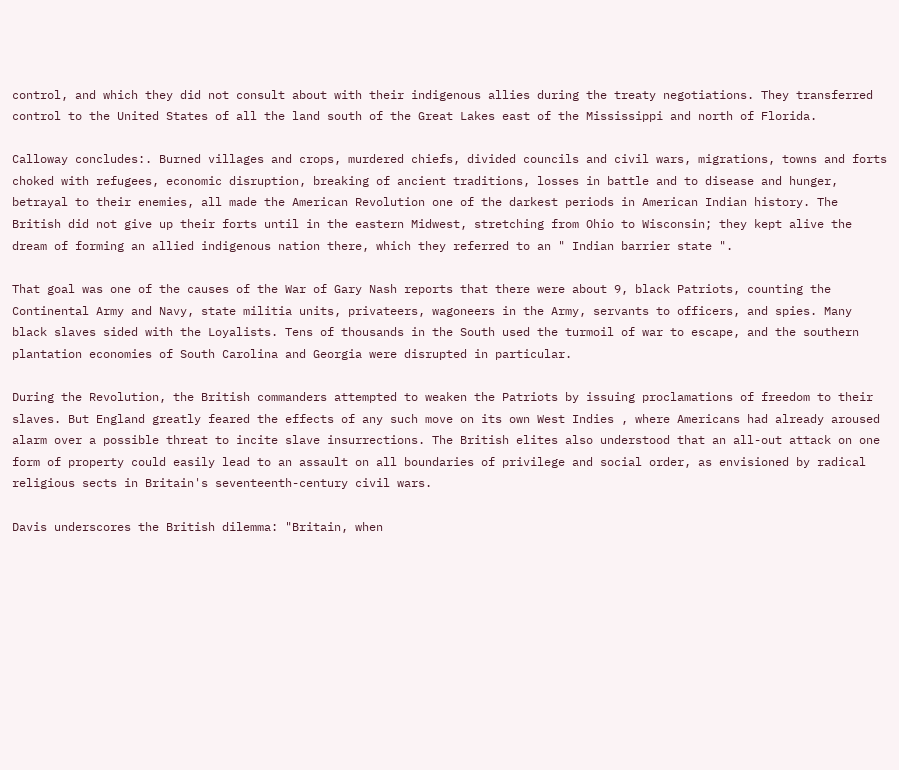control, and which they did not consult about with their indigenous allies during the treaty negotiations. They transferred control to the United States of all the land south of the Great Lakes east of the Mississippi and north of Florida.

Calloway concludes:. Burned villages and crops, murdered chiefs, divided councils and civil wars, migrations, towns and forts choked with refugees, economic disruption, breaking of ancient traditions, losses in battle and to disease and hunger, betrayal to their enemies, all made the American Revolution one of the darkest periods in American Indian history. The British did not give up their forts until in the eastern Midwest, stretching from Ohio to Wisconsin; they kept alive the dream of forming an allied indigenous nation there, which they referred to an " Indian barrier state ".

That goal was one of the causes of the War of Gary Nash reports that there were about 9, black Patriots, counting the Continental Army and Navy, state militia units, privateers, wagoneers in the Army, servants to officers, and spies. Many black slaves sided with the Loyalists. Tens of thousands in the South used the turmoil of war to escape, and the southern plantation economies of South Carolina and Georgia were disrupted in particular.

During the Revolution, the British commanders attempted to weaken the Patriots by issuing proclamations of freedom to their slaves. But England greatly feared the effects of any such move on its own West Indies , where Americans had already aroused alarm over a possible threat to incite slave insurrections. The British elites also understood that an all-out attack on one form of property could easily lead to an assault on all boundaries of privilege and social order, as envisioned by radical religious sects in Britain's seventeenth-century civil wars.

Davis underscores the British dilemma: "Britain, when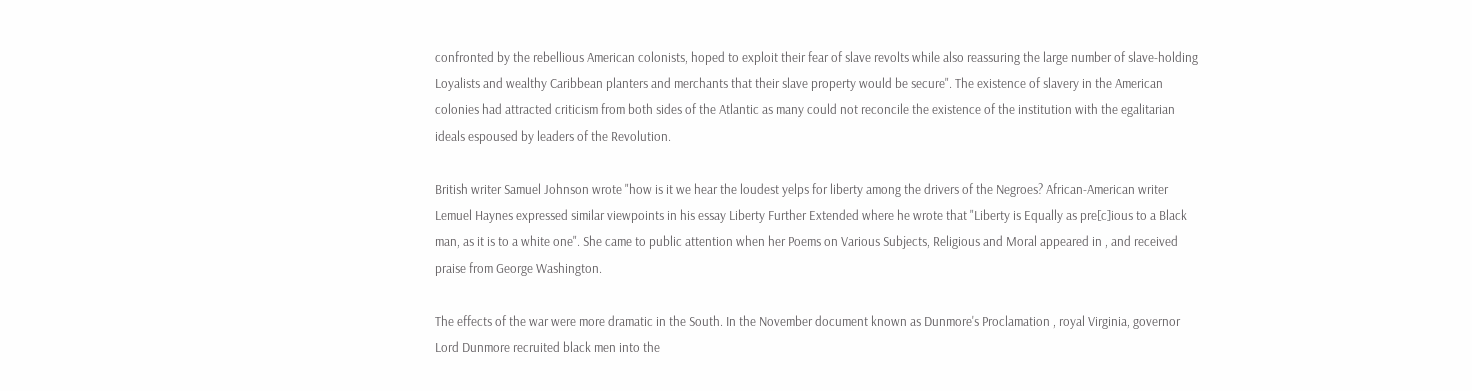confronted by the rebellious American colonists, hoped to exploit their fear of slave revolts while also reassuring the large number of slave-holding Loyalists and wealthy Caribbean planters and merchants that their slave property would be secure". The existence of slavery in the American colonies had attracted criticism from both sides of the Atlantic as many could not reconcile the existence of the institution with the egalitarian ideals espoused by leaders of the Revolution.

British writer Samuel Johnson wrote "how is it we hear the loudest yelps for liberty among the drivers of the Negroes? African-American writer Lemuel Haynes expressed similar viewpoints in his essay Liberty Further Extended where he wrote that "Liberty is Equally as pre[c]ious to a Black man, as it is to a white one". She came to public attention when her Poems on Various Subjects, Religious and Moral appeared in , and received praise from George Washington.

The effects of the war were more dramatic in the South. In the November document known as Dunmore's Proclamation , royal Virginia, governor Lord Dunmore recruited black men into the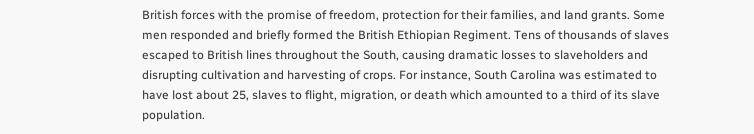British forces with the promise of freedom, protection for their families, and land grants. Some men responded and briefly formed the British Ethiopian Regiment. Tens of thousands of slaves escaped to British lines throughout the South, causing dramatic losses to slaveholders and disrupting cultivation and harvesting of crops. For instance, South Carolina was estimated to have lost about 25, slaves to flight, migration, or death which amounted to a third of its slave population.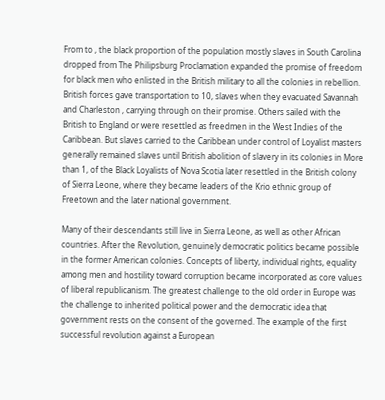From to , the black proportion of the population mostly slaves in South Carolina dropped from The Philipsburg Proclamation expanded the promise of freedom for black men who enlisted in the British military to all the colonies in rebellion. British forces gave transportation to 10, slaves when they evacuated Savannah and Charleston , carrying through on their promise. Others sailed with the British to England or were resettled as freedmen in the West Indies of the Caribbean. But slaves carried to the Caribbean under control of Loyalist masters generally remained slaves until British abolition of slavery in its colonies in More than 1, of the Black Loyalists of Nova Scotia later resettled in the British colony of Sierra Leone, where they became leaders of the Krio ethnic group of Freetown and the later national government.

Many of their descendants still live in Sierra Leone, as well as other African countries. After the Revolution, genuinely democratic politics became possible in the former American colonies. Concepts of liberty, individual rights, equality among men and hostility toward corruption became incorporated as core values of liberal republicanism. The greatest challenge to the old order in Europe was the challenge to inherited political power and the democratic idea that government rests on the consent of the governed. The example of the first successful revolution against a European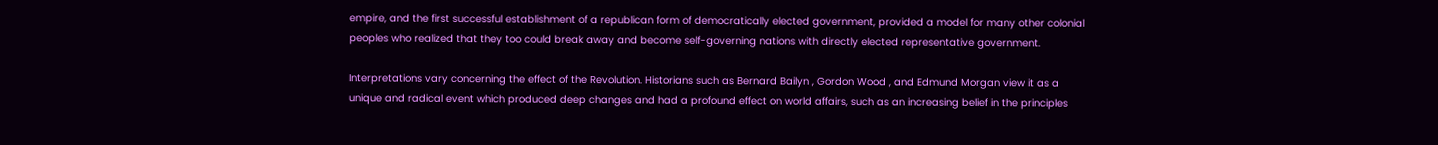empire, and the first successful establishment of a republican form of democratically elected government, provided a model for many other colonial peoples who realized that they too could break away and become self-governing nations with directly elected representative government.

Interpretations vary concerning the effect of the Revolution. Historians such as Bernard Bailyn , Gordon Wood , and Edmund Morgan view it as a unique and radical event which produced deep changes and had a profound effect on world affairs, such as an increasing belief in the principles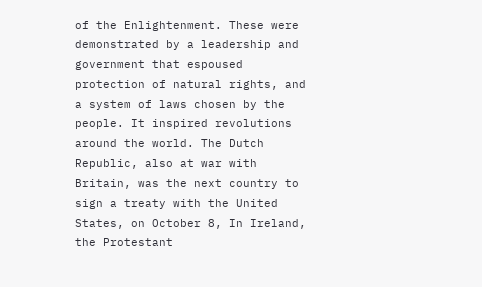of the Enlightenment. These were demonstrated by a leadership and government that espoused protection of natural rights, and a system of laws chosen by the people. It inspired revolutions around the world. The Dutch Republic, also at war with Britain, was the next country to sign a treaty with the United States, on October 8, In Ireland, the Protestant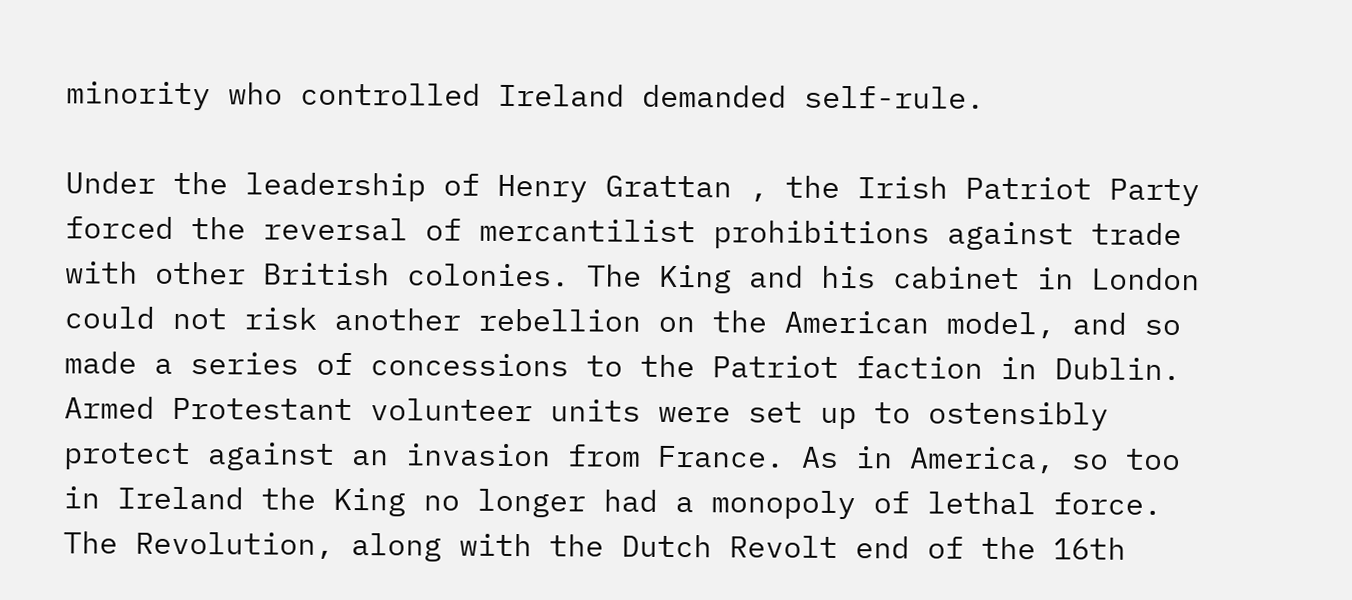minority who controlled Ireland demanded self-rule.

Under the leadership of Henry Grattan , the Irish Patriot Party forced the reversal of mercantilist prohibitions against trade with other British colonies. The King and his cabinet in London could not risk another rebellion on the American model, and so made a series of concessions to the Patriot faction in Dublin. Armed Protestant volunteer units were set up to ostensibly protect against an invasion from France. As in America, so too in Ireland the King no longer had a monopoly of lethal force. The Revolution, along with the Dutch Revolt end of the 16th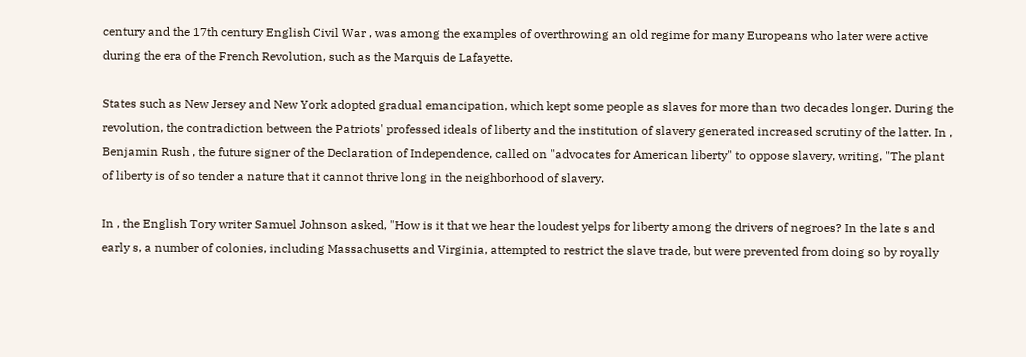century and the 17th century English Civil War , was among the examples of overthrowing an old regime for many Europeans who later were active during the era of the French Revolution, such as the Marquis de Lafayette.

States such as New Jersey and New York adopted gradual emancipation, which kept some people as slaves for more than two decades longer. During the revolution, the contradiction between the Patriots' professed ideals of liberty and the institution of slavery generated increased scrutiny of the latter. In , Benjamin Rush , the future signer of the Declaration of Independence, called on "advocates for American liberty" to oppose slavery, writing, "The plant of liberty is of so tender a nature that it cannot thrive long in the neighborhood of slavery.

In , the English Tory writer Samuel Johnson asked, "How is it that we hear the loudest yelps for liberty among the drivers of negroes? In the late s and early s, a number of colonies, including Massachusetts and Virginia, attempted to restrict the slave trade, but were prevented from doing so by royally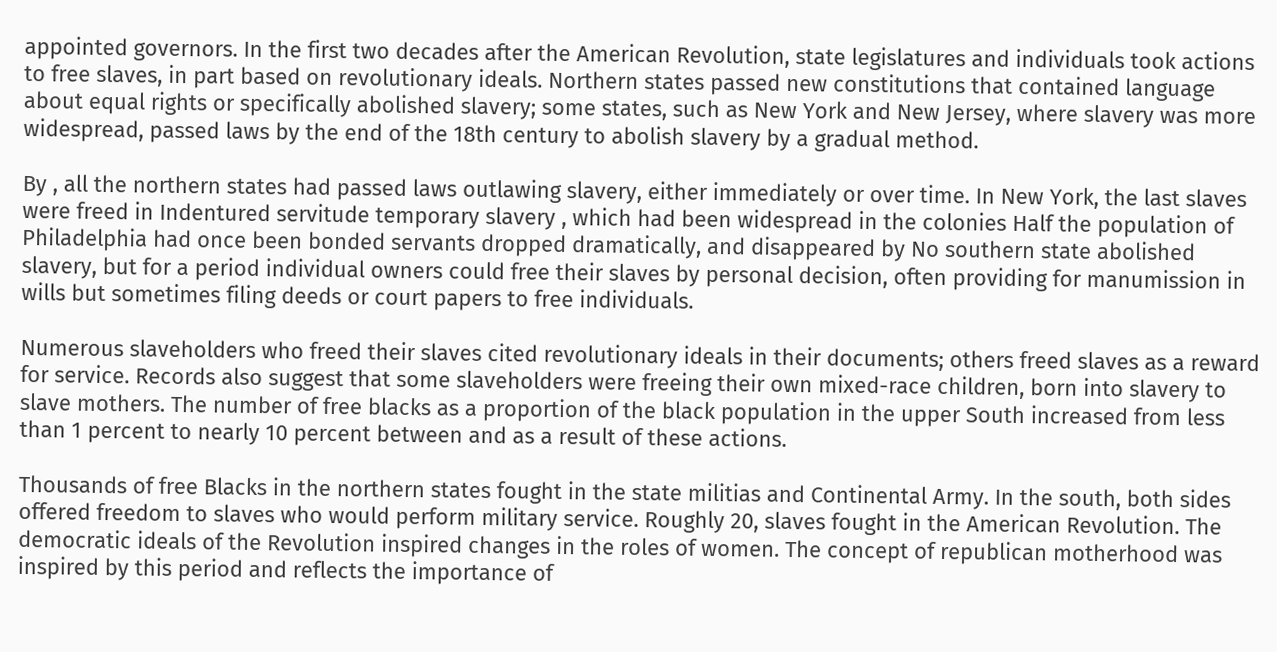appointed governors. In the first two decades after the American Revolution, state legislatures and individuals took actions to free slaves, in part based on revolutionary ideals. Northern states passed new constitutions that contained language about equal rights or specifically abolished slavery; some states, such as New York and New Jersey, where slavery was more widespread, passed laws by the end of the 18th century to abolish slavery by a gradual method.

By , all the northern states had passed laws outlawing slavery, either immediately or over time. In New York, the last slaves were freed in Indentured servitude temporary slavery , which had been widespread in the colonies Half the population of Philadelphia had once been bonded servants dropped dramatically, and disappeared by No southern state abolished slavery, but for a period individual owners could free their slaves by personal decision, often providing for manumission in wills but sometimes filing deeds or court papers to free individuals.

Numerous slaveholders who freed their slaves cited revolutionary ideals in their documents; others freed slaves as a reward for service. Records also suggest that some slaveholders were freeing their own mixed-race children, born into slavery to slave mothers. The number of free blacks as a proportion of the black population in the upper South increased from less than 1 percent to nearly 10 percent between and as a result of these actions.

Thousands of free Blacks in the northern states fought in the state militias and Continental Army. In the south, both sides offered freedom to slaves who would perform military service. Roughly 20, slaves fought in the American Revolution. The democratic ideals of the Revolution inspired changes in the roles of women. The concept of republican motherhood was inspired by this period and reflects the importance of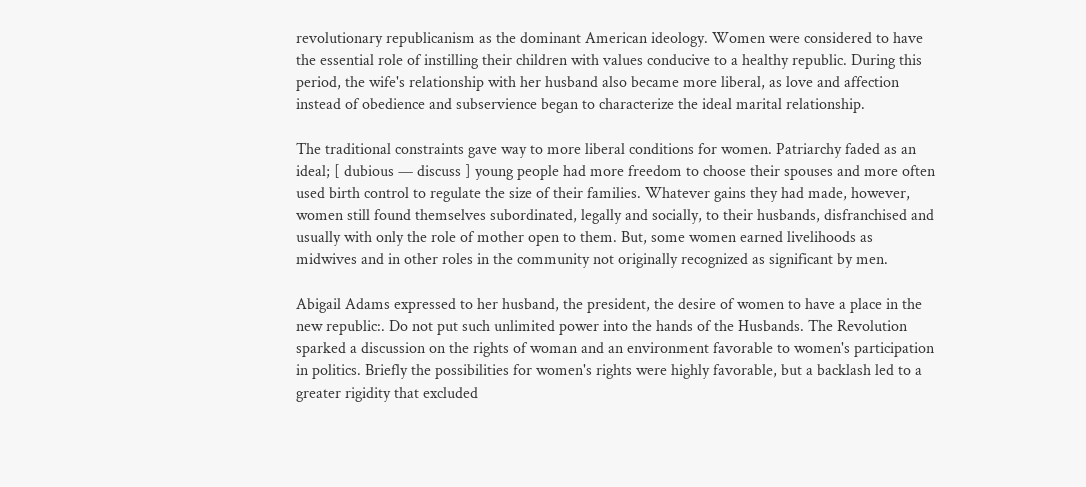revolutionary republicanism as the dominant American ideology. Women were considered to have the essential role of instilling their children with values conducive to a healthy republic. During this period, the wife's relationship with her husband also became more liberal, as love and affection instead of obedience and subservience began to characterize the ideal marital relationship.

The traditional constraints gave way to more liberal conditions for women. Patriarchy faded as an ideal; [ dubious — discuss ] young people had more freedom to choose their spouses and more often used birth control to regulate the size of their families. Whatever gains they had made, however, women still found themselves subordinated, legally and socially, to their husbands, disfranchised and usually with only the role of mother open to them. But, some women earned livelihoods as midwives and in other roles in the community not originally recognized as significant by men.

Abigail Adams expressed to her husband, the president, the desire of women to have a place in the new republic:. Do not put such unlimited power into the hands of the Husbands. The Revolution sparked a discussion on the rights of woman and an environment favorable to women's participation in politics. Briefly the possibilities for women's rights were highly favorable, but a backlash led to a greater rigidity that excluded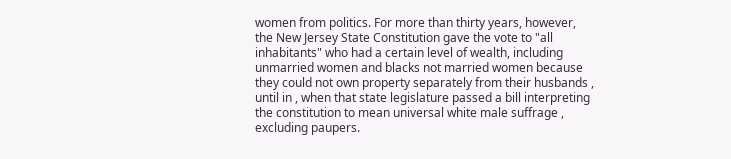women from politics. For more than thirty years, however, the New Jersey State Constitution gave the vote to "all inhabitants" who had a certain level of wealth, including unmarried women and blacks not married women because they could not own property separately from their husbands , until in , when that state legislature passed a bill interpreting the constitution to mean universal white male suffrage , excluding paupers.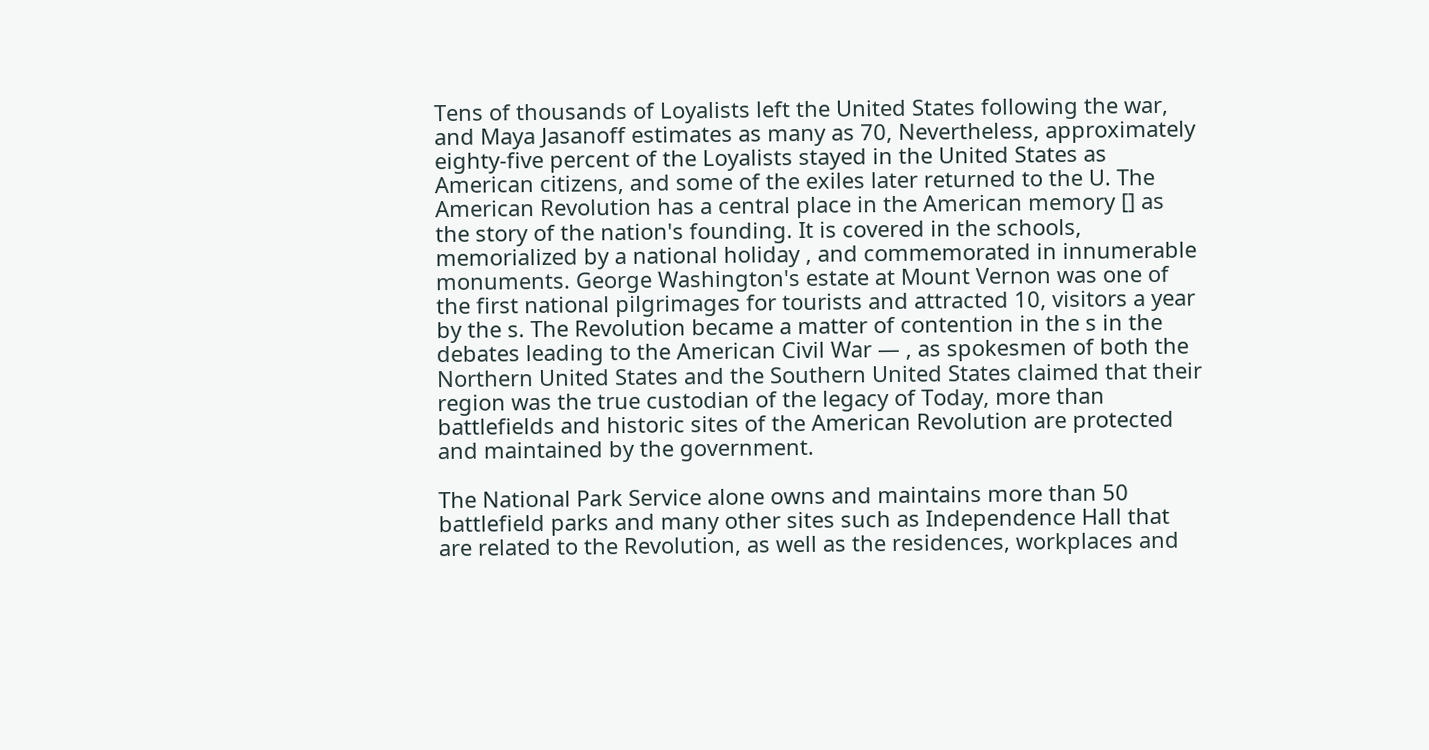Tens of thousands of Loyalists left the United States following the war, and Maya Jasanoff estimates as many as 70, Nevertheless, approximately eighty-five percent of the Loyalists stayed in the United States as American citizens, and some of the exiles later returned to the U. The American Revolution has a central place in the American memory [] as the story of the nation's founding. It is covered in the schools, memorialized by a national holiday , and commemorated in innumerable monuments. George Washington's estate at Mount Vernon was one of the first national pilgrimages for tourists and attracted 10, visitors a year by the s. The Revolution became a matter of contention in the s in the debates leading to the American Civil War — , as spokesmen of both the Northern United States and the Southern United States claimed that their region was the true custodian of the legacy of Today, more than battlefields and historic sites of the American Revolution are protected and maintained by the government.

The National Park Service alone owns and maintains more than 50 battlefield parks and many other sites such as Independence Hall that are related to the Revolution, as well as the residences, workplaces and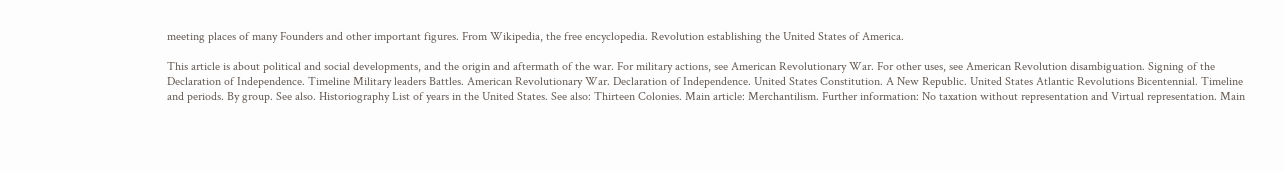meeting places of many Founders and other important figures. From Wikipedia, the free encyclopedia. Revolution establishing the United States of America.

This article is about political and social developments, and the origin and aftermath of the war. For military actions, see American Revolutionary War. For other uses, see American Revolution disambiguation. Signing of the Declaration of Independence. Timeline Military leaders Battles. American Revolutionary War. Declaration of Independence. United States Constitution. A New Republic. United States Atlantic Revolutions Bicentennial. Timeline and periods. By group. See also. Historiography List of years in the United States. See also: Thirteen Colonies. Main article: Merchantilism. Further information: No taxation without representation and Virtual representation. Main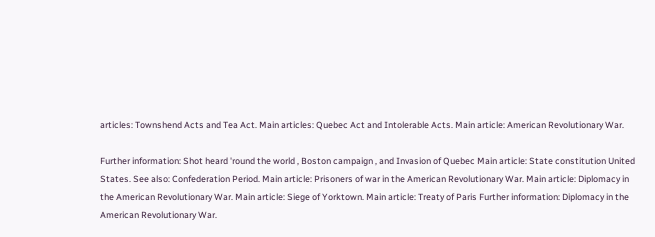articles: Townshend Acts and Tea Act. Main articles: Quebec Act and Intolerable Acts. Main article: American Revolutionary War.

Further information: Shot heard 'round the world , Boston campaign , and Invasion of Quebec Main article: State constitution United States. See also: Confederation Period. Main article: Prisoners of war in the American Revolutionary War. Main article: Diplomacy in the American Revolutionary War. Main article: Siege of Yorktown. Main article: Treaty of Paris Further information: Diplomacy in the American Revolutionary War.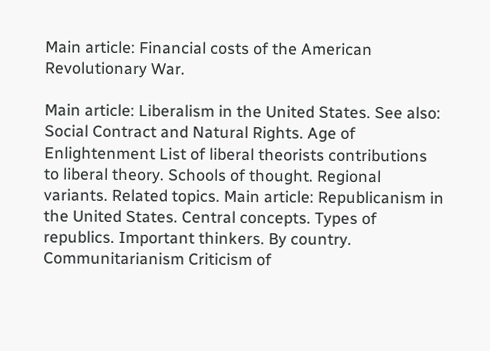Main article: Financial costs of the American Revolutionary War.

Main article: Liberalism in the United States. See also: Social Contract and Natural Rights. Age of Enlightenment List of liberal theorists contributions to liberal theory. Schools of thought. Regional variants. Related topics. Main article: Republicanism in the United States. Central concepts. Types of republics. Important thinkers. By country. Communitarianism Criticism of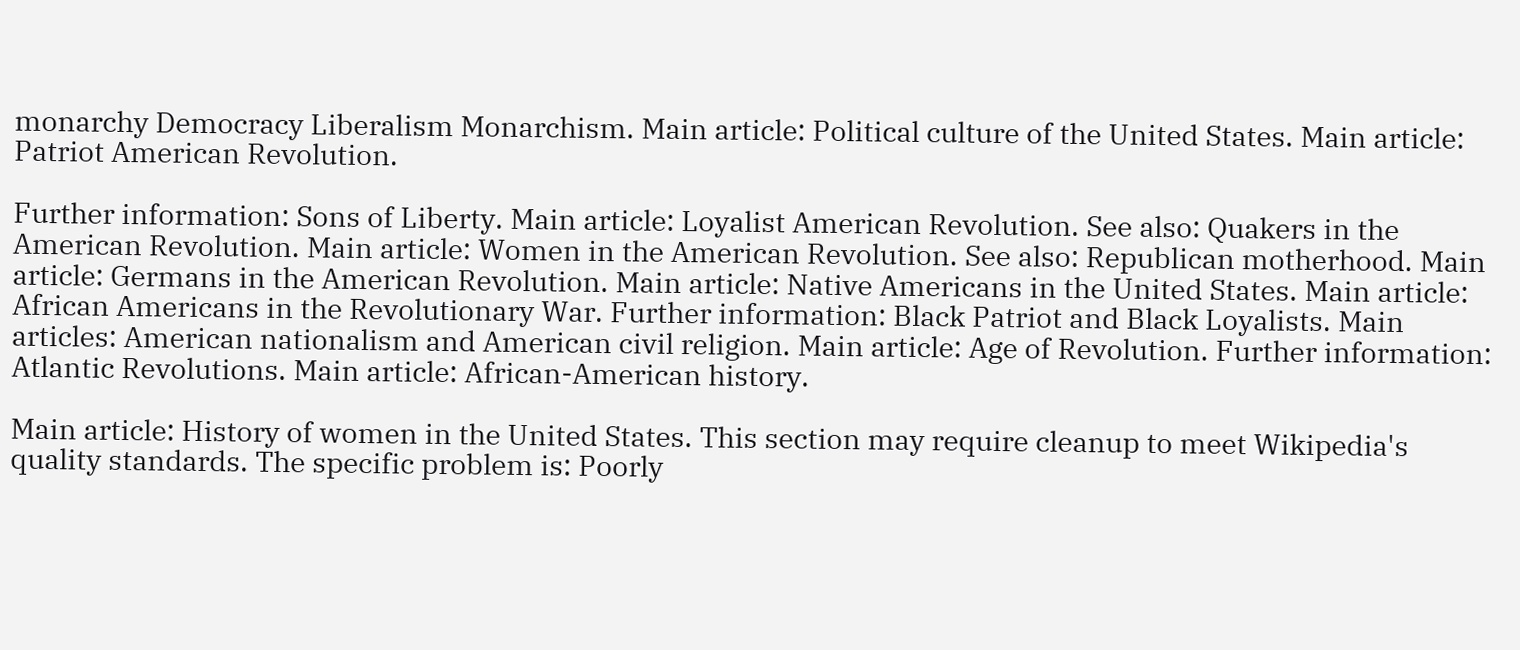monarchy Democracy Liberalism Monarchism. Main article: Political culture of the United States. Main article: Patriot American Revolution.

Further information: Sons of Liberty. Main article: Loyalist American Revolution. See also: Quakers in the American Revolution. Main article: Women in the American Revolution. See also: Republican motherhood. Main article: Germans in the American Revolution. Main article: Native Americans in the United States. Main article: African Americans in the Revolutionary War. Further information: Black Patriot and Black Loyalists. Main articles: American nationalism and American civil religion. Main article: Age of Revolution. Further information: Atlantic Revolutions. Main article: African-American history.

Main article: History of women in the United States. This section may require cleanup to meet Wikipedia's quality standards. The specific problem is: Poorly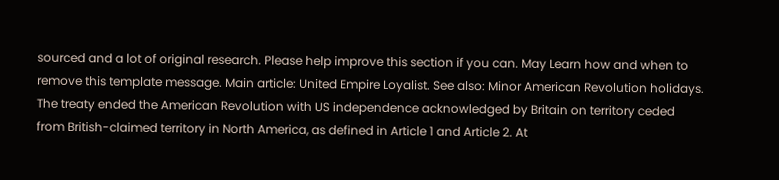sourced and a lot of original research. Please help improve this section if you can. May Learn how and when to remove this template message. Main article: United Empire Loyalist. See also: Minor American Revolution holidays. The treaty ended the American Revolution with US independence acknowledged by Britain on territory ceded from British-claimed territory in North America, as defined in Article 1 and Article 2. At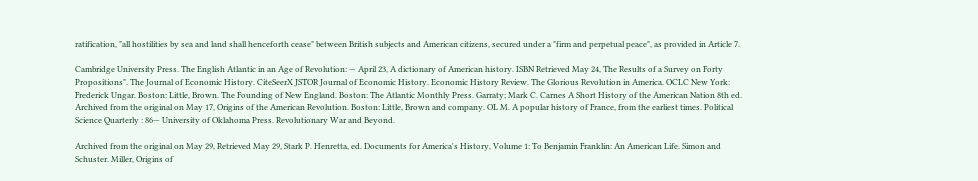ratification, "all hostilities by sea and land shall henceforth cease" between British subjects and American citizens, secured under a "firm and perpetual peace", as provided in Article 7.

Cambridge University Press. The English Atlantic in an Age of Revolution: — April 23, A dictionary of American history. ISBN Retrieved May 24, The Results of a Survey on Forty Propositions". The Journal of Economic History. CiteSeerX JSTOR Journal of Economic History. Economic History Review. The Glorious Revolution in America. OCLC New York: Frederick Ungar. Boston: Little, Brown. The Founding of New England. Boston: The Atlantic Monthly Press. Garraty; Mark C. Carnes A Short History of the American Nation 8th ed. Archived from the original on May 17, Origins of the American Revolution. Boston: Little, Brown and company. OL M. A popular history of France, from the earliest times. Political Science Quarterly : 86— University of Oklahoma Press. Revolutionary War and Beyond.

Archived from the original on May 29, Retrieved May 29, Stark P. Henretta, ed. Documents for America's History, Volume 1: To Benjamin Franklin: An American Life. Simon and Schuster. Miller, Origins of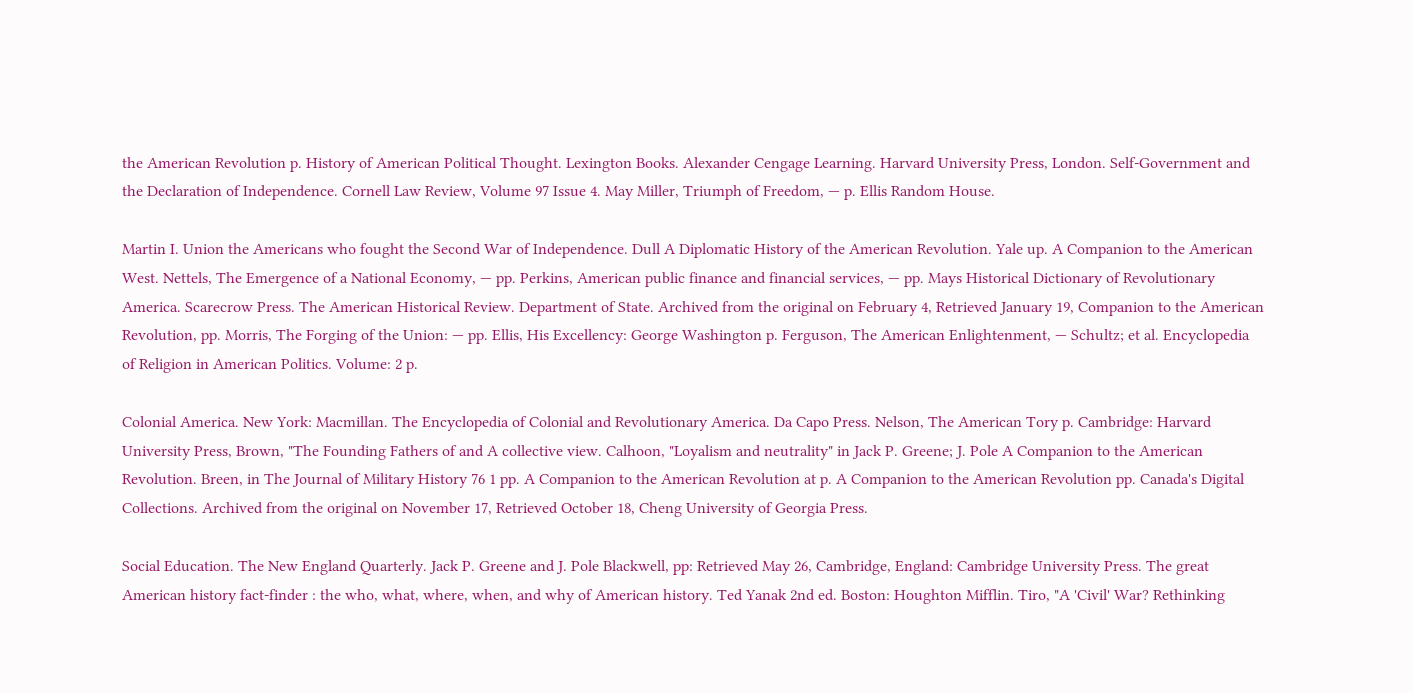the American Revolution p. History of American Political Thought. Lexington Books. Alexander Cengage Learning. Harvard University Press, London. Self-Government and the Declaration of Independence. Cornell Law Review, Volume 97 Issue 4. May Miller, Triumph of Freedom, — p. Ellis Random House.

Martin I. Union the Americans who fought the Second War of Independence. Dull A Diplomatic History of the American Revolution. Yale up. A Companion to the American West. Nettels, The Emergence of a National Economy, — pp. Perkins, American public finance and financial services, — pp. Mays Historical Dictionary of Revolutionary America. Scarecrow Press. The American Historical Review. Department of State. Archived from the original on February 4, Retrieved January 19, Companion to the American Revolution, pp. Morris, The Forging of the Union: — pp. Ellis, His Excellency: George Washington p. Ferguson, The American Enlightenment, — Schultz; et al. Encyclopedia of Religion in American Politics. Volume: 2 p.

Colonial America. New York: Macmillan. The Encyclopedia of Colonial and Revolutionary America. Da Capo Press. Nelson, The American Tory p. Cambridge: Harvard University Press, Brown, "The Founding Fathers of and A collective view. Calhoon, "Loyalism and neutrality" in Jack P. Greene; J. Pole A Companion to the American Revolution. Breen, in The Journal of Military History 76 1 pp. A Companion to the American Revolution at p. A Companion to the American Revolution pp. Canada's Digital Collections. Archived from the original on November 17, Retrieved October 18, Cheng University of Georgia Press.

Social Education. The New England Quarterly. Jack P. Greene and J. Pole Blackwell, pp: Retrieved May 26, Cambridge, England: Cambridge University Press. The great American history fact-finder : the who, what, where, when, and why of American history. Ted Yanak 2nd ed. Boston: Houghton Mifflin. Tiro, "A 'Civil' War? Rethinking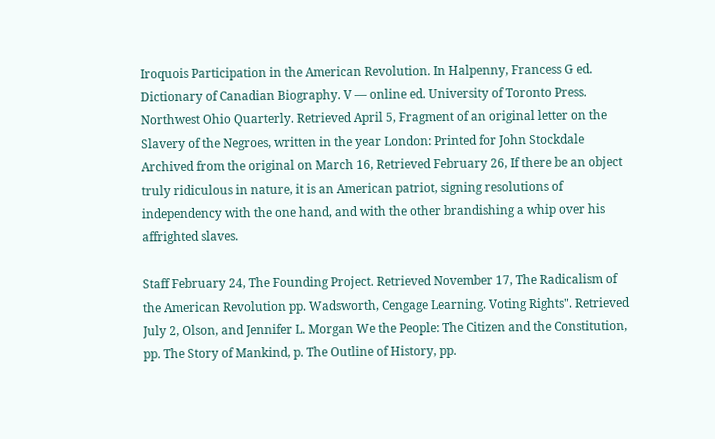Iroquois Participation in the American Revolution. In Halpenny, Francess G ed. Dictionary of Canadian Biography. V — online ed. University of Toronto Press. Northwest Ohio Quarterly. Retrieved April 5, Fragment of an original letter on the Slavery of the Negroes, written in the year London: Printed for John Stockdale Archived from the original on March 16, Retrieved February 26, If there be an object truly ridiculous in nature, it is an American patriot, signing resolutions of independency with the one hand, and with the other brandishing a whip over his affrighted slaves.

Staff February 24, The Founding Project. Retrieved November 17, The Radicalism of the American Revolution pp. Wadsworth, Cengage Learning. Voting Rights". Retrieved July 2, Olson, and Jennifer L. Morgan We the People: The Citizen and the Constitution, pp. The Story of Mankind, p. The Outline of History, pp.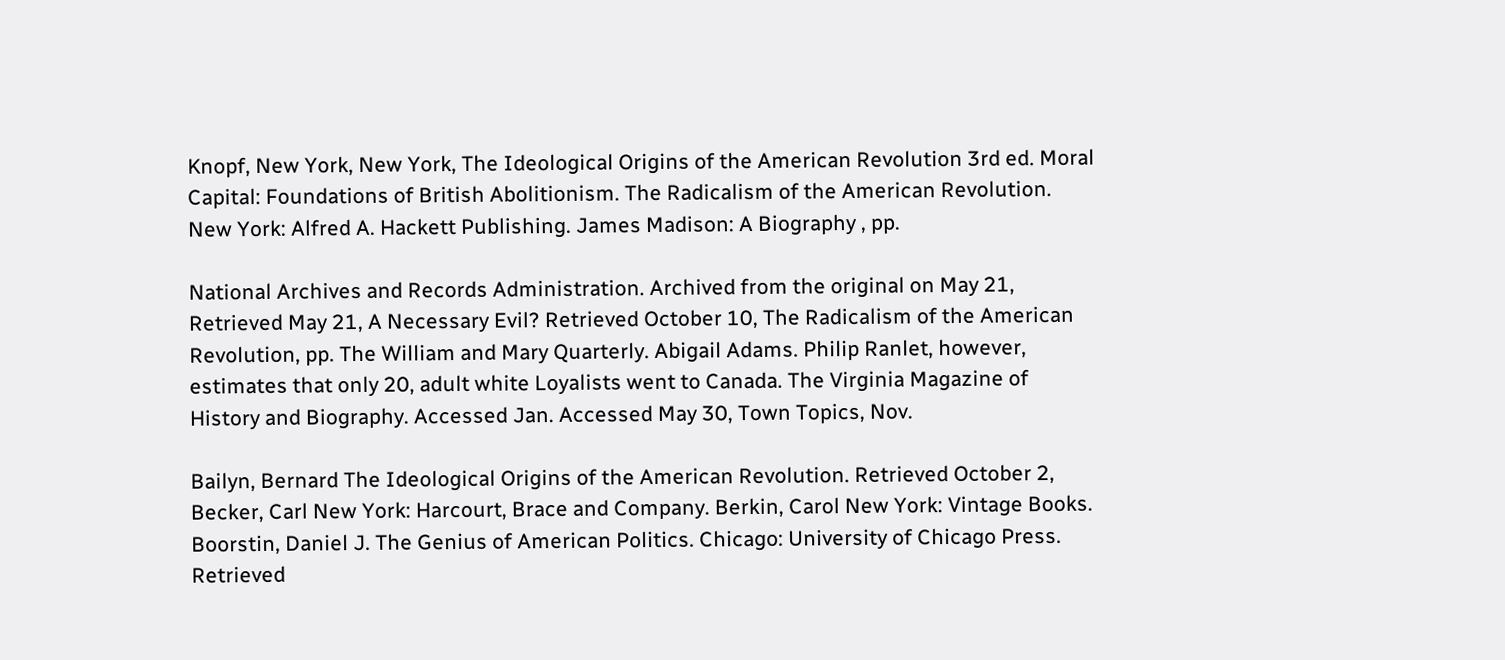Knopf, New York, New York, The Ideological Origins of the American Revolution 3rd ed. Moral Capital: Foundations of British Abolitionism. The Radicalism of the American Revolution. New York: Alfred A. Hackett Publishing. James Madison: A Biography , pp.

National Archives and Records Administration. Archived from the original on May 21, Retrieved May 21, A Necessary Evil? Retrieved October 10, The Radicalism of the American Revolution, pp. The William and Mary Quarterly. Abigail Adams. Philip Ranlet, however, estimates that only 20, adult white Loyalists went to Canada. The Virginia Magazine of History and Biography. Accessed Jan. Accessed May 30, Town Topics, Nov.

Bailyn, Bernard The Ideological Origins of the American Revolution. Retrieved October 2, Becker, Carl New York: Harcourt, Brace and Company. Berkin, Carol New York: Vintage Books. Boorstin, Daniel J. The Genius of American Politics. Chicago: University of Chicago Press. Retrieved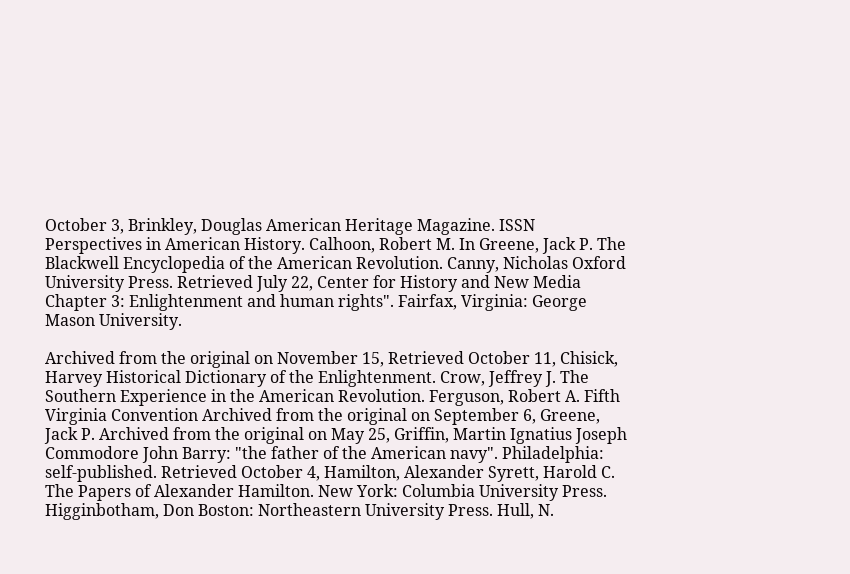October 3, Brinkley, Douglas American Heritage Magazine. ISSN Perspectives in American History. Calhoon, Robert M. In Greene, Jack P. The Blackwell Encyclopedia of the American Revolution. Canny, Nicholas Oxford University Press. Retrieved July 22, Center for History and New Media Chapter 3: Enlightenment and human rights". Fairfax, Virginia: George Mason University.

Archived from the original on November 15, Retrieved October 11, Chisick, Harvey Historical Dictionary of the Enlightenment. Crow, Jeffrey J. The Southern Experience in the American Revolution. Ferguson, Robert A. Fifth Virginia Convention Archived from the original on September 6, Greene, Jack P. Archived from the original on May 25, Griffin, Martin Ignatius Joseph Commodore John Barry: "the father of the American navy". Philadelphia: self-published. Retrieved October 4, Hamilton, Alexander Syrett, Harold C. The Papers of Alexander Hamilton. New York: Columbia University Press. Higginbotham, Don Boston: Northeastern University Press. Hull, N.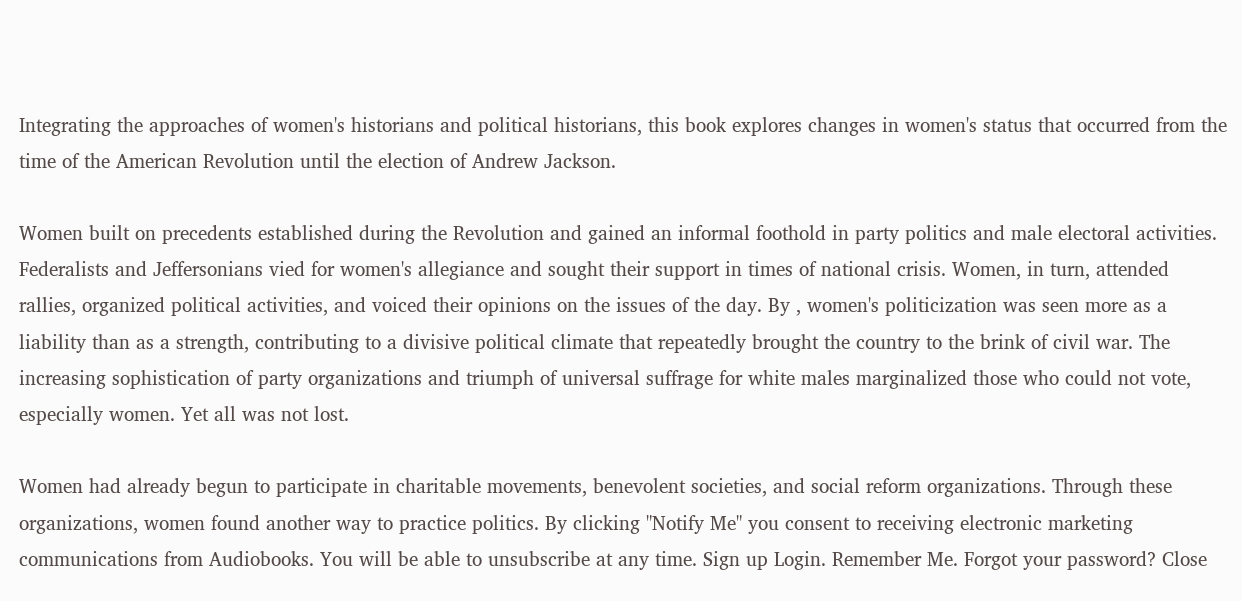Integrating the approaches of women's historians and political historians, this book explores changes in women's status that occurred from the time of the American Revolution until the election of Andrew Jackson.

Women built on precedents established during the Revolution and gained an informal foothold in party politics and male electoral activities. Federalists and Jeffersonians vied for women's allegiance and sought their support in times of national crisis. Women, in turn, attended rallies, organized political activities, and voiced their opinions on the issues of the day. By , women's politicization was seen more as a liability than as a strength, contributing to a divisive political climate that repeatedly brought the country to the brink of civil war. The increasing sophistication of party organizations and triumph of universal suffrage for white males marginalized those who could not vote, especially women. Yet all was not lost.

Women had already begun to participate in charitable movements, benevolent societies, and social reform organizations. Through these organizations, women found another way to practice politics. By clicking "Notify Me" you consent to receiving electronic marketing communications from Audiobooks. You will be able to unsubscribe at any time. Sign up Login. Remember Me. Forgot your password? Close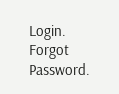Login. Forgot Password.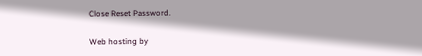Close Reset Password.

Web hosting by